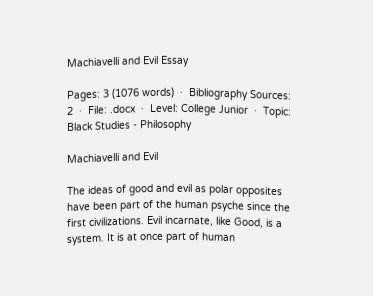Machiavelli and Evil Essay

Pages: 3 (1076 words)  ·  Bibliography Sources: 2  ·  File: .docx  ·  Level: College Junior  ·  Topic: Black Studies - Philosophy

Machiavelli and Evil

The ideas of good and evil as polar opposites have been part of the human psyche since the first civilizations. Evil incarnate, like Good, is a system. It is at once part of human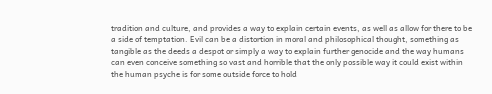tradition and culture, and provides a way to explain certain events, as well as allow for there to be a side of temptation. Evil can be a distortion in moral and philosophical thought, something as tangible as the deeds a despot or simply a way to explain further genocide and the way humans can even conceive something so vast and horrible that the only possible way it could exist within the human psyche is for some outside force to hold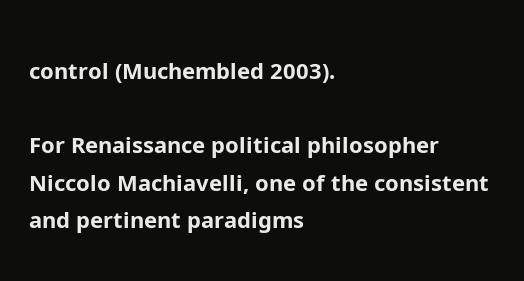control (Muchembled 2003).

For Renaissance political philosopher Niccolo Machiavelli, one of the consistent and pertinent paradigms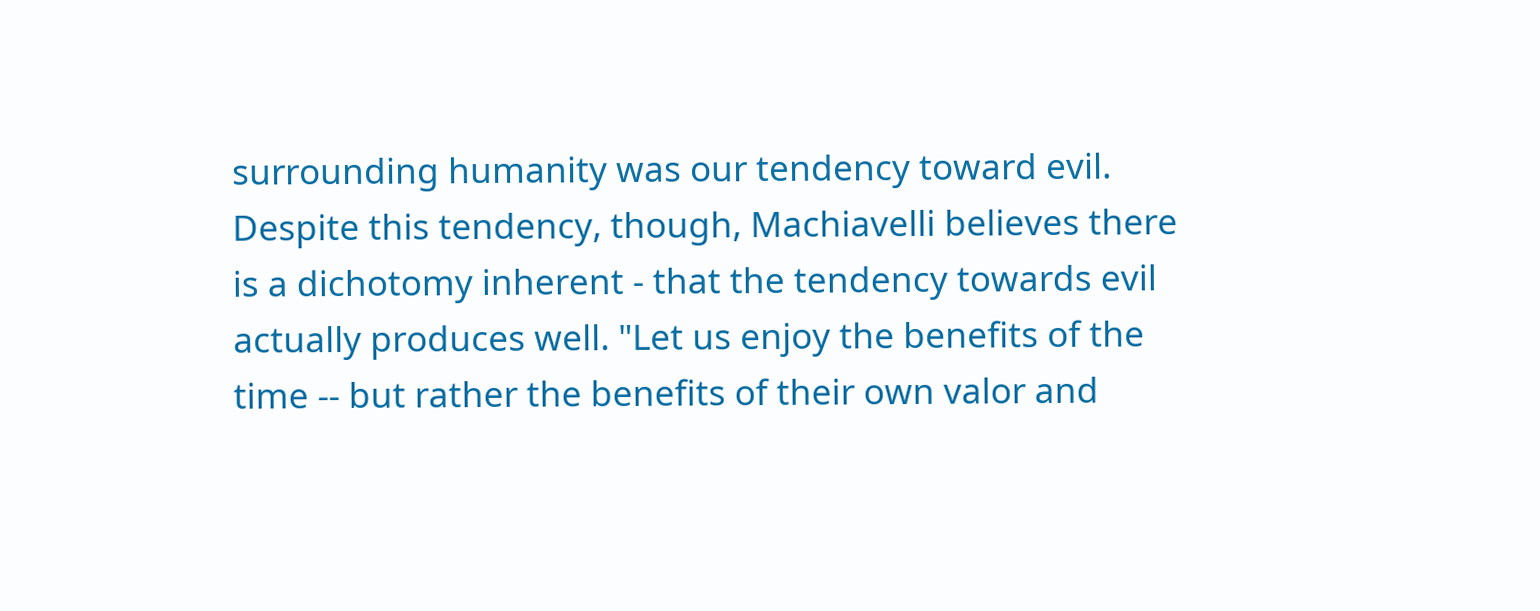surrounding humanity was our tendency toward evil. Despite this tendency, though, Machiavelli believes there is a dichotomy inherent - that the tendency towards evil actually produces well. "Let us enjoy the benefits of the time -- but rather the benefits of their own valor and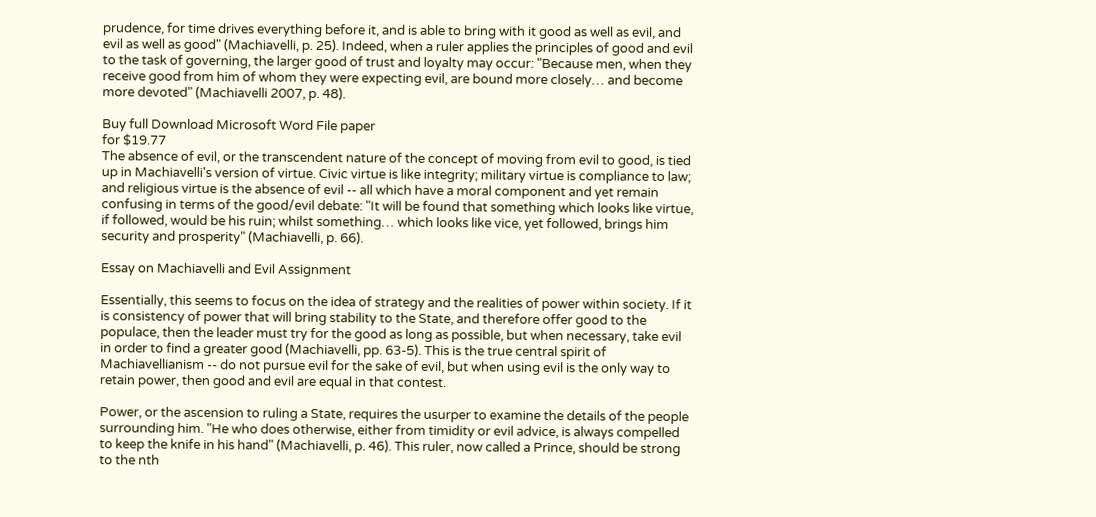prudence, for time drives everything before it, and is able to bring with it good as well as evil, and evil as well as good" (Machiavelli, p. 25). Indeed, when a ruler applies the principles of good and evil to the task of governing, the larger good of trust and loyalty may occur: "Because men, when they receive good from him of whom they were expecting evil, are bound more closely… and become more devoted" (Machiavelli 2007, p. 48).

Buy full Download Microsoft Word File paper
for $19.77
The absence of evil, or the transcendent nature of the concept of moving from evil to good, is tied up in Machiavelli's version of virtue. Civic virtue is like integrity; military virtue is compliance to law; and religious virtue is the absence of evil -- all which have a moral component and yet remain confusing in terms of the good/evil debate: "It will be found that something which looks like virtue, if followed, would be his ruin; whilst something… which looks like vice, yet followed, brings him security and prosperity" (Machiavelli, p. 66).

Essay on Machiavelli and Evil Assignment

Essentially, this seems to focus on the idea of strategy and the realities of power within society. If it is consistency of power that will bring stability to the State, and therefore offer good to the populace, then the leader must try for the good as long as possible, but when necessary, take evil in order to find a greater good (Machiavelli, pp. 63-5). This is the true central spirit of Machiavellianism -- do not pursue evil for the sake of evil, but when using evil is the only way to retain power, then good and evil are equal in that contest.

Power, or the ascension to ruling a State, requires the usurper to examine the details of the people surrounding him. "He who does otherwise, either from timidity or evil advice, is always compelled to keep the knife in his hand" (Machiavelli, p. 46). This ruler, now called a Prince, should be strong to the nth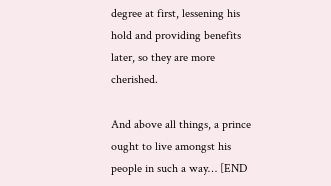degree at first, lessening his hold and providing benefits later, so they are more cherished.

And above all things, a prince ought to live amongst his people in such a way… [END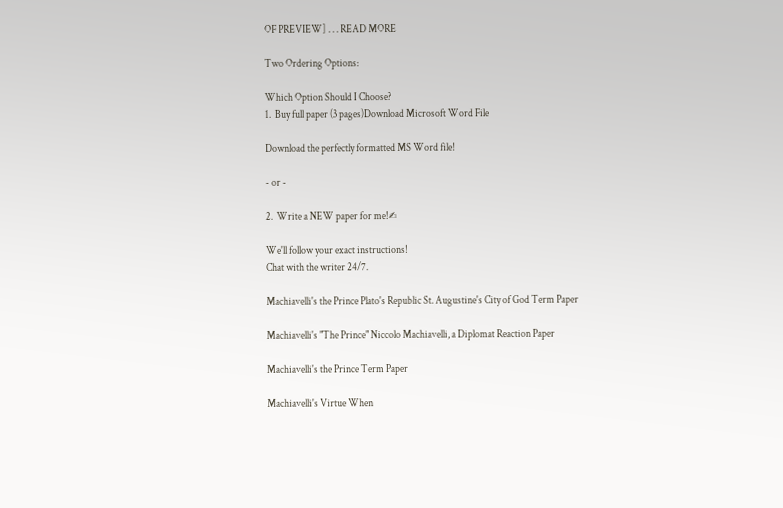OF PREVIEW] . . . READ MORE

Two Ordering Options:

Which Option Should I Choose?
1.  Buy full paper (3 pages)Download Microsoft Word File

Download the perfectly formatted MS Word file!

- or -

2.  Write a NEW paper for me!✍

We'll follow your exact instructions!
Chat with the writer 24/7.

Machiavelli's the Prince Plato's Republic St. Augustine's City of God Term Paper

Machiavelli's "The Prince" Niccolo Machiavelli, a Diplomat Reaction Paper

Machiavelli's the Prince Term Paper

Machiavelli's Virtue When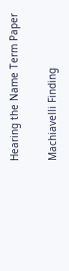Hearing the Name Term Paper

Machiavelli Finding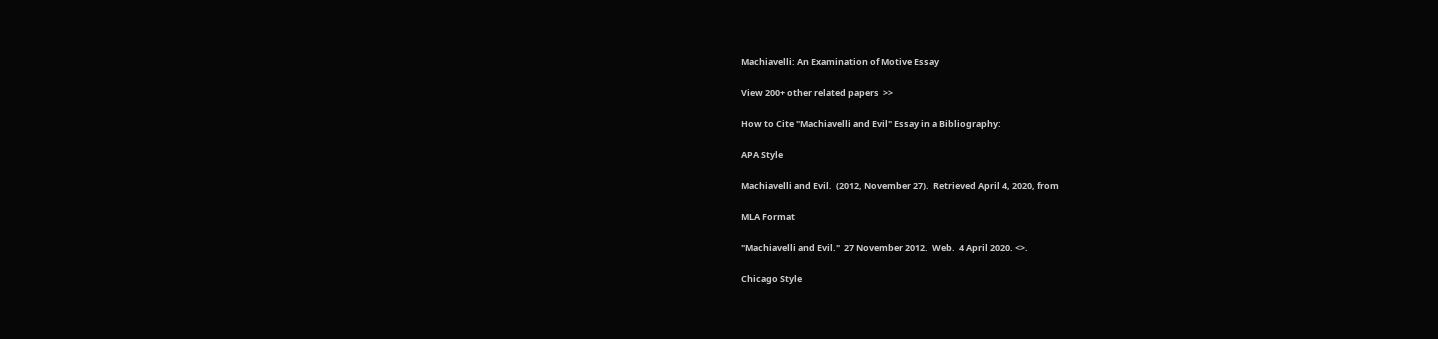Machiavelli: An Examination of Motive Essay

View 200+ other related papers  >>

How to Cite "Machiavelli and Evil" Essay in a Bibliography:

APA Style

Machiavelli and Evil.  (2012, November 27).  Retrieved April 4, 2020, from

MLA Format

"Machiavelli and Evil."  27 November 2012.  Web.  4 April 2020. <>.

Chicago Style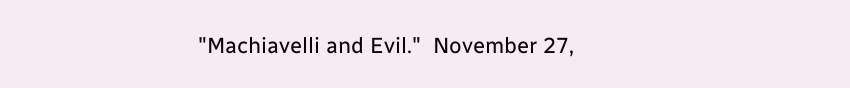"Machiavelli and Evil."  November 27,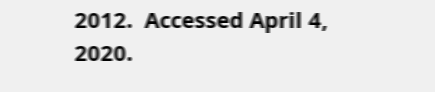2012.  Accessed April 4, 2020.